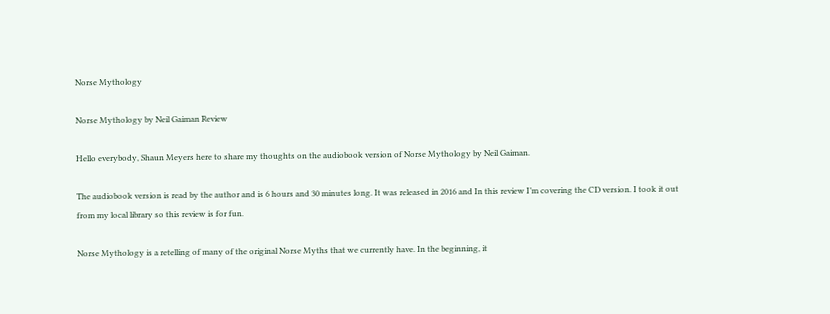Norse Mythology

Norse Mythology by Neil Gaiman Review

Hello everybody, Shaun Meyers here to share my thoughts on the audiobook version of Norse Mythology by Neil Gaiman.

The audiobook version is read by the author and is 6 hours and 30 minutes long. It was released in 2016 and In this review I’m covering the CD version. I took it out from my local library so this review is for fun.

Norse Mythology is a retelling of many of the original Norse Myths that we currently have. In the beginning, it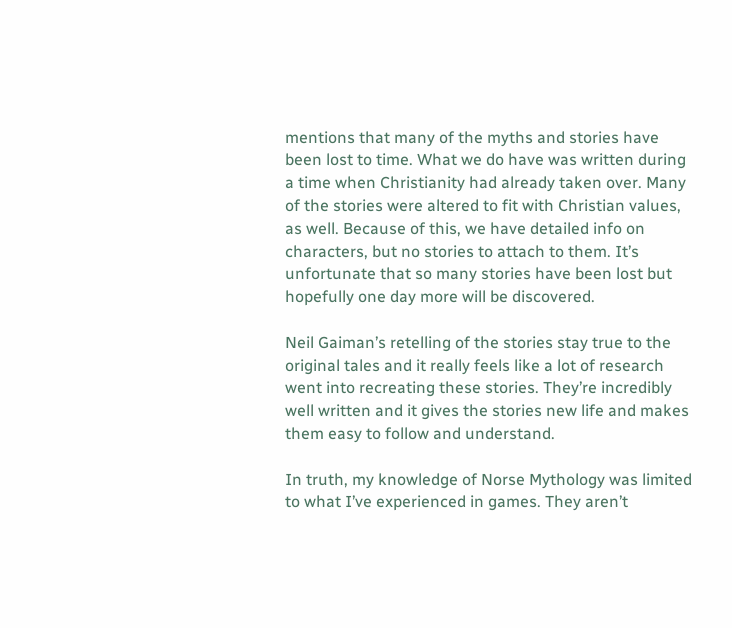mentions that many of the myths and stories have been lost to time. What we do have was written during a time when Christianity had already taken over. Many of the stories were altered to fit with Christian values, as well. Because of this, we have detailed info on characters, but no stories to attach to them. It’s unfortunate that so many stories have been lost but hopefully one day more will be discovered.

Neil Gaiman’s retelling of the stories stay true to the original tales and it really feels like a lot of research went into recreating these stories. They’re incredibly well written and it gives the stories new life and makes them easy to follow and understand.

In truth, my knowledge of Norse Mythology was limited to what I’ve experienced in games. They aren’t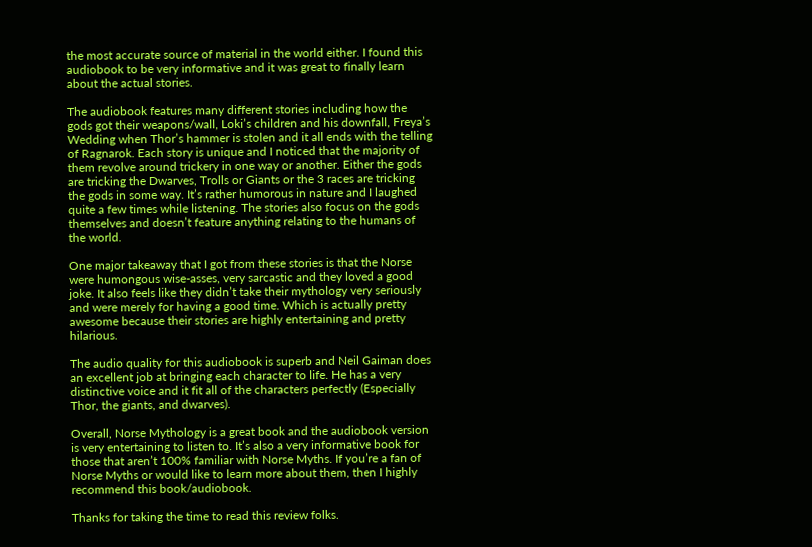the most accurate source of material in the world either. I found this audiobook to be very informative and it was great to finally learn about the actual stories.

The audiobook features many different stories including how the gods got their weapons/wall, Loki’s children and his downfall, Freya’s Wedding when Thor’s hammer is stolen and it all ends with the telling of Ragnarok. Each story is unique and I noticed that the majority of them revolve around trickery in one way or another. Either the gods are tricking the Dwarves, Trolls or Giants or the 3 races are tricking the gods in some way. It’s rather humorous in nature and I laughed quite a few times while listening. The stories also focus on the gods themselves and doesn’t feature anything relating to the humans of the world.

One major takeaway that I got from these stories is that the Norse were humongous wise-asses, very sarcastic and they loved a good joke. It also feels like they didn’t take their mythology very seriously and were merely for having a good time. Which is actually pretty awesome because their stories are highly entertaining and pretty hilarious.

The audio quality for this audiobook is superb and Neil Gaiman does an excellent job at bringing each character to life. He has a very distinctive voice and it fit all of the characters perfectly (Especially Thor, the giants, and dwarves).

Overall, Norse Mythology is a great book and the audiobook version is very entertaining to listen to. It’s also a very informative book for those that aren’t 100% familiar with Norse Myths. If you’re a fan of Norse Myths or would like to learn more about them, then I highly recommend this book/audiobook.

Thanks for taking the time to read this review folks.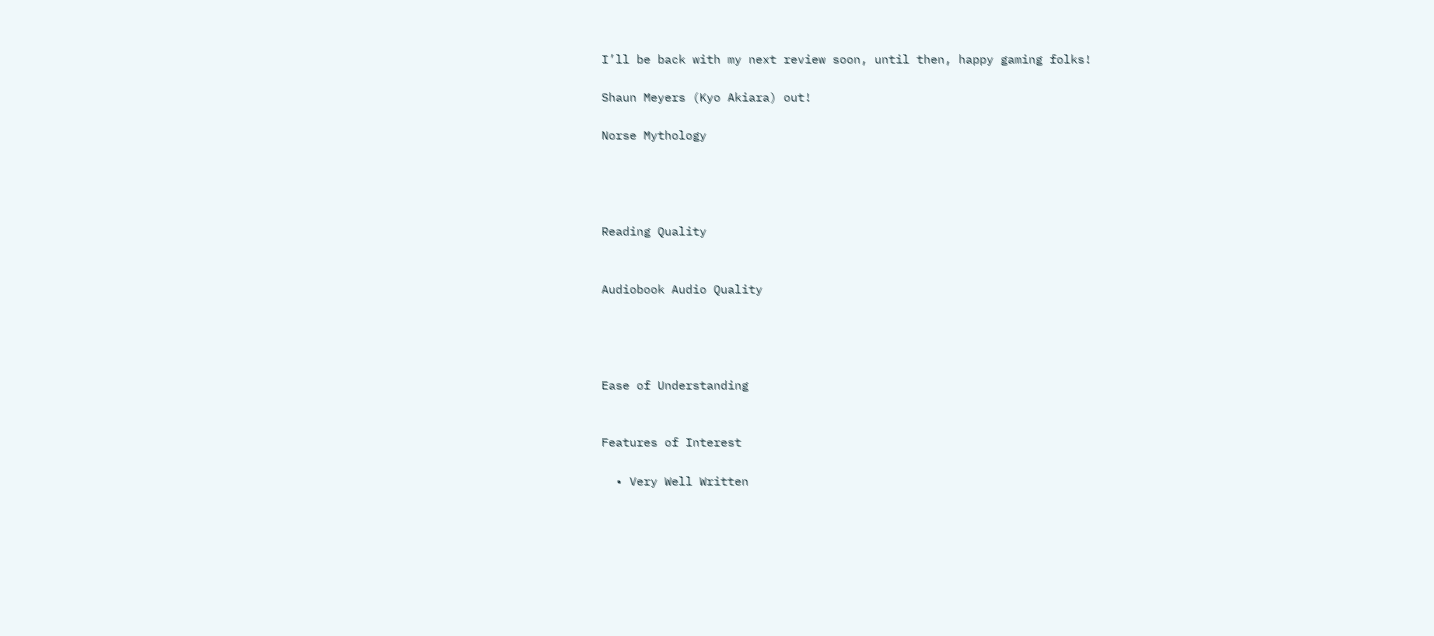I’ll be back with my next review soon, until then, happy gaming folks!

Shaun Meyers (Kyo Akiara) out!

Norse Mythology




Reading Quality


Audiobook Audio Quality




Ease of Understanding


Features of Interest

  • Very Well Written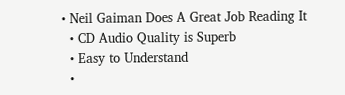• Neil Gaiman Does A Great Job Reading It
  • CD Audio Quality is Superb
  • Easy to Understand
  •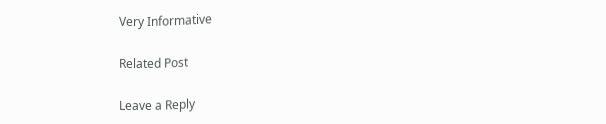Very Informative

Related Post

Leave a Reply